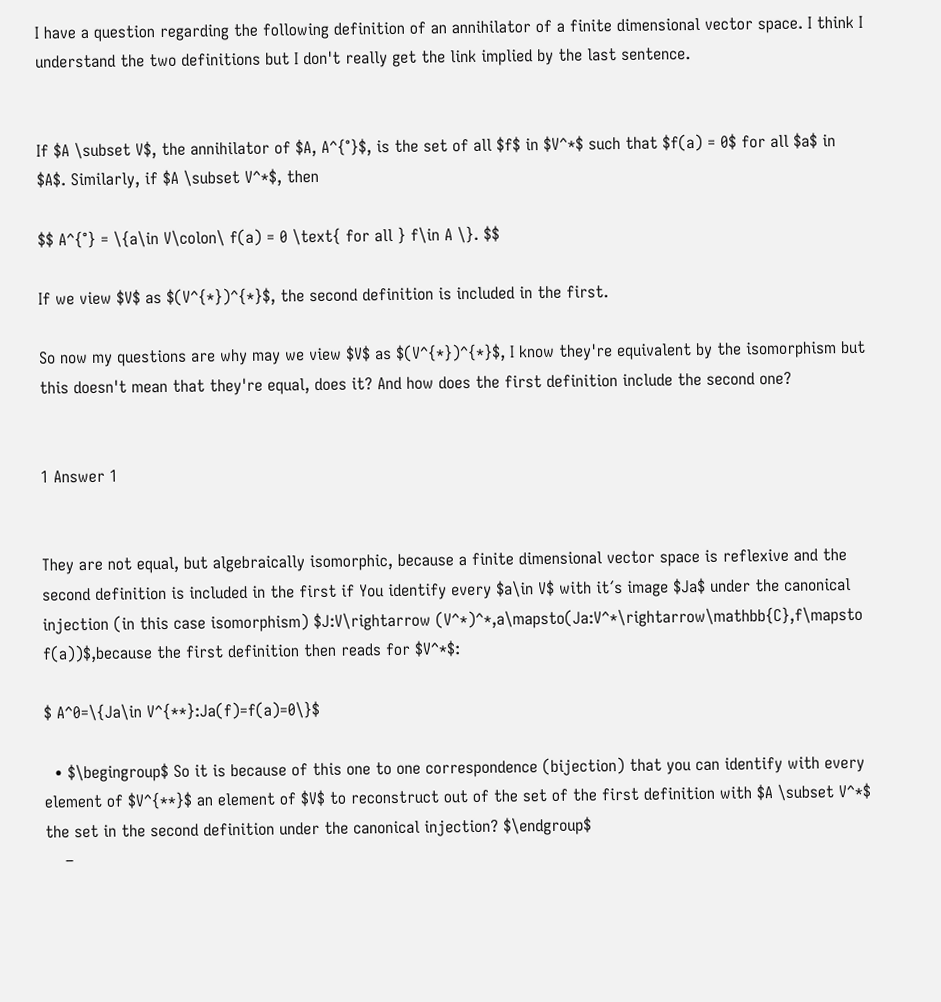I have a question regarding the following definition of an annihilator of a finite dimensional vector space. I think I understand the two definitions but I don't really get the link implied by the last sentence.


If $A \subset V$, the annihilator of $A, A^{°}$, is the set of all $f$ in $V^*$ such that $f(a) = 0$ for all $a$ in $A$. Similarly, if $A \subset V^*$, then

$$ A^{°} = \{a\in V\colon\ f(a) = 0 \text{ for all } f\in A \}. $$

If we view $V$ as $(V^{*})^{*}$, the second definition is included in the first.

So now my questions are why may we view $V$ as $(V^{*})^{*}$, I know they're equivalent by the isomorphism but this doesn't mean that they're equal, does it? And how does the first definition include the second one?


1 Answer 1


They are not equal, but algebraically isomorphic, because a finite dimensional vector space is reflexive and the second definition is included in the first if You identify every $a\in V$ with it´s image $Ja$ under the canonical injection (in this case isomorphism) $J:V\rightarrow (V^*)^*,a\mapsto(Ja:V^*\rightarrow\mathbb{C},f\mapsto f(a))$,because the first definition then reads for $V^*$:

$ A^0=\{Ja\in V^{**}:Ja(f)=f(a)=0\}$

  • $\begingroup$ So it is because of this one to one correspondence (bijection) that you can identify with every element of $V^{**}$ an element of $V$ to reconstruct out of the set of the first definition with $A \subset V^*$ the set in the second definition under the canonical injection? $\endgroup$
    –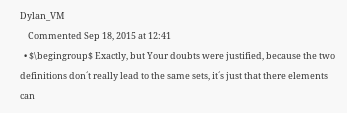Dylan_VM
    Commented Sep 18, 2015 at 12:41
  • $\begingroup$ Exactly, but Your doubts were justified, because the two definitions don´t really lead to the same sets, it´s just that there elements can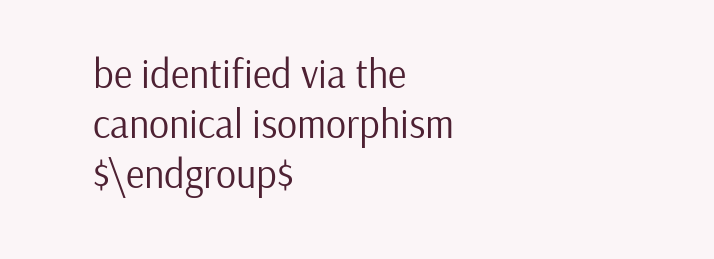be identified via the canonical isomorphism $\endgroup$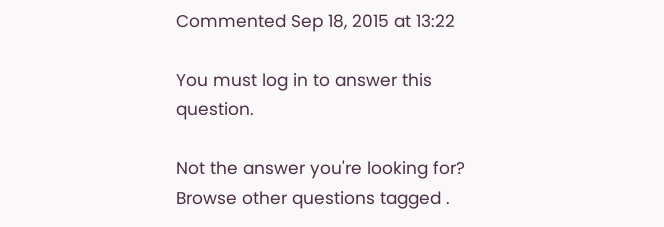Commented Sep 18, 2015 at 13:22

You must log in to answer this question.

Not the answer you're looking for? Browse other questions tagged .